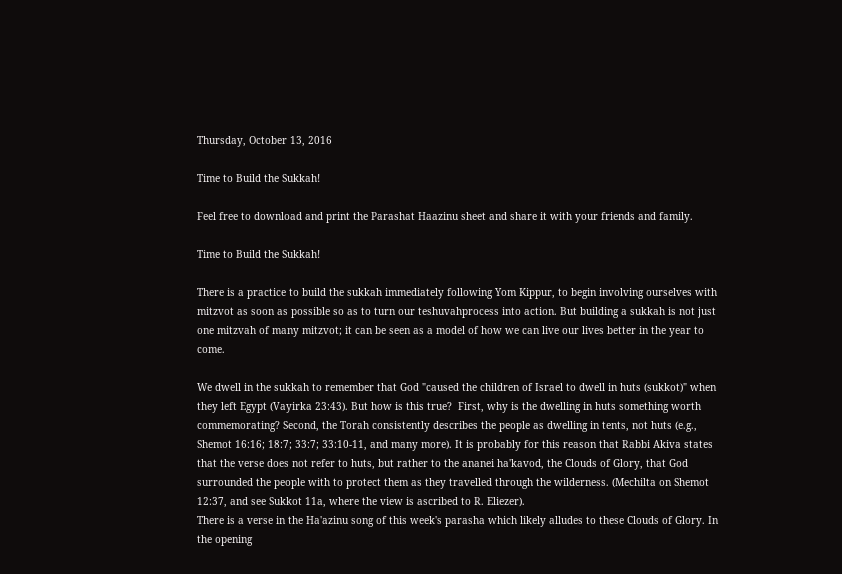Thursday, October 13, 2016

Time to Build the Sukkah!

Feel free to download and print the Parashat Haazinu sheet and share it with your friends and family.

Time to Build the Sukkah!

There is a practice to build the sukkah immediately following Yom Kippur, to begin involving ourselves with mitzvot as soon as possible so as to turn our teshuvahprocess into action. But building a sukkah is not just one mitzvah of many mitzvot; it can be seen as a model of how we can live our lives better in the year to come.

We dwell in the sukkah to remember that God "caused the children of Israel to dwell in huts (sukkot)" when they left Egypt (Vayirka 23:43). But how is this true?  First, why is the dwelling in huts something worth commemorating? Second, the Torah consistently describes the people as dwelling in tents, not huts (e.g., Shemot 16:16; 18:7; 33:7; 33:10-11, and many more). It is probably for this reason that Rabbi Akiva states that the verse does not refer to huts, but rather to the ananei ha'kavod, the Clouds of Glory, that God surrounded the people with to protect them as they travelled through the wilderness. (Mechilta on Shemot 12:37, and see Sukkot 11a, where the view is ascribed to R. Eliezer).
There is a verse in the Ha'azinu song of this week's parasha which likely alludes to these Clouds of Glory. In the opening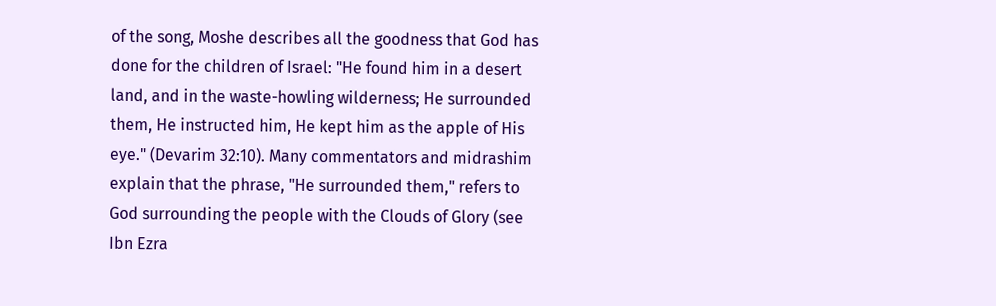of the song, Moshe describes all the goodness that God has done for the children of Israel: "He found him in a desert land, and in the waste-howling wilderness; He surrounded them, He instructed him, He kept him as the apple of His eye." (Devarim 32:10). Many commentators and midrashim explain that the phrase, "He surrounded them," refers to God surrounding the people with the Clouds of Glory (see Ibn Ezra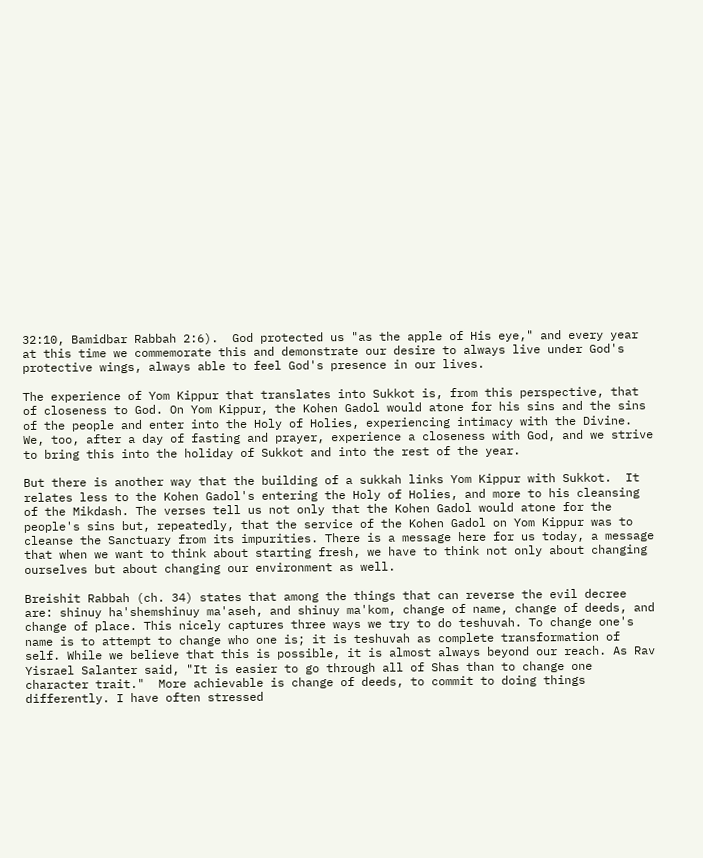32:10, Bamidbar Rabbah 2:6).  God protected us "as the apple of His eye," and every year at this time we commemorate this and demonstrate our desire to always live under God's protective wings, always able to feel God's presence in our lives.

The experience of Yom Kippur that translates into Sukkot is, from this perspective, that of closeness to God. On Yom Kippur, the Kohen Gadol would atone for his sins and the sins of the people and enter into the Holy of Holies, experiencing intimacy with the Divine. We, too, after a day of fasting and prayer, experience a closeness with God, and we strive to bring this into the holiday of Sukkot and into the rest of the year.

But there is another way that the building of a sukkah links Yom Kippur with Sukkot.  It relates less to the Kohen Gadol's entering the Holy of Holies, and more to his cleansing of the Mikdash. The verses tell us not only that the Kohen Gadol would atone for the people's sins but, repeatedly, that the service of the Kohen Gadol on Yom Kippur was to cleanse the Sanctuary from its impurities. There is a message here for us today, a message that when we want to think about starting fresh, we have to think not only about changing ourselves but about changing our environment as well.

Breishit Rabbah (ch. 34) states that among the things that can reverse the evil decree are: shinuy ha'shemshinuy ma'aseh, and shinuy ma'kom, change of name, change of deeds, and change of place. This nicely captures three ways we try to do teshuvah. To change one's name is to attempt to change who one is; it is teshuvah as complete transformation of self. While we believe that this is possible, it is almost always beyond our reach. As Rav Yisrael Salanter said, "It is easier to go through all of Shas than to change one character trait."  More achievable is change of deeds, to commit to doing things differently. I have often stressed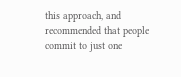this approach, and recommended that people commit to just one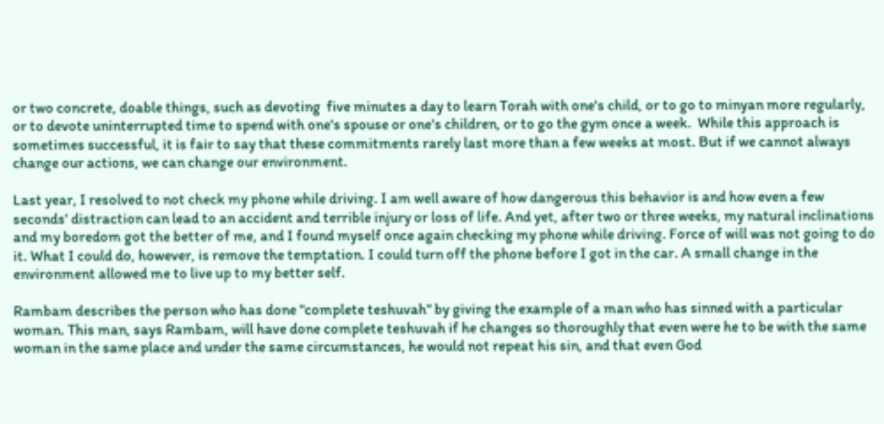or two concrete, doable things, such as devoting  five minutes a day to learn Torah with one's child, or to go to minyan more regularly, or to devote uninterrupted time to spend with one's spouse or one's children, or to go the gym once a week.  While this approach is sometimes successful, it is fair to say that these commitments rarely last more than a few weeks at most. But if we cannot always change our actions, we can change our environment.

Last year, I resolved to not check my phone while driving. I am well aware of how dangerous this behavior is and how even a few seconds' distraction can lead to an accident and terrible injury or loss of life. And yet, after two or three weeks, my natural inclinations and my boredom got the better of me, and I found myself once again checking my phone while driving. Force of will was not going to do it. What I could do, however, is remove the temptation. I could turn off the phone before I got in the car. A small change in the environment allowed me to live up to my better self.

Rambam describes the person who has done "complete teshuvah" by giving the example of a man who has sinned with a particular woman. This man, says Rambam, will have done complete teshuvah if he changes so thoroughly that even were he to be with the same woman in the same place and under the same circumstances, he would not repeat his sin, and that even God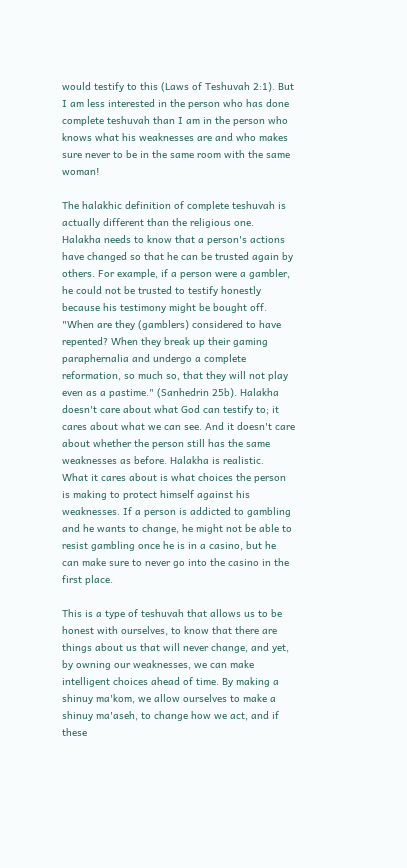would testify to this (Laws of Teshuvah 2:1). But I am less interested in the person who has done complete teshuvah than I am in the person who knows what his weaknesses are and who makes sure never to be in the same room with the same woman!

The halakhic definition of complete teshuvah is actually different than the religious one.  Halakha needs to know that a person's actions have changed so that he can be trusted again by others. For example, if a person were a gambler, he could not be trusted to testify honestly because his testimony might be bought off. "When are they (gamblers) considered to have repented? When they break up their gaming paraphernalia and undergo a complete reformation, so much so, that they will not play even as a pastime." (Sanhedrin 25b). Halakha doesn't care about what God can testify to; it cares about what we can see. And it doesn't care about whether the person still has the same weaknesses as before. Halakha is realistic.  What it cares about is what choices the person is making to protect himself against his weaknesses. If a person is addicted to gambling and he wants to change, he might not be able to resist gambling once he is in a casino, but he can make sure to never go into the casino in the first place.

This is a type of teshuvah that allows us to be honest with ourselves, to know that there are things about us that will never change, and yet, by owning our weaknesses, we can make intelligent choices ahead of time. By making a shinuy ma'kom, we allow ourselves to make a shinuy ma'aseh, to change how we act, and if these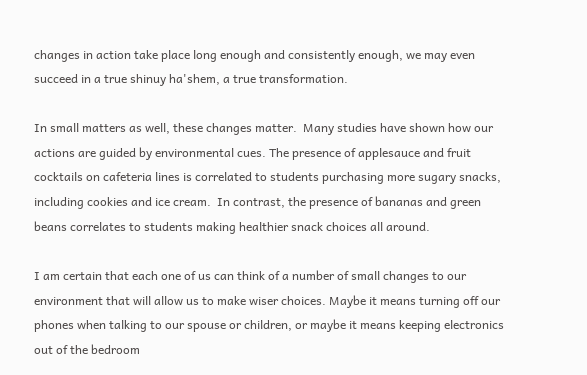changes in action take place long enough and consistently enough, we may even succeed in a true shinuy ha'shem, a true transformation.

In small matters as well, these changes matter.  Many studies have shown how our actions are guided by environmental cues. The presence of applesauce and fruit cocktails on cafeteria lines is correlated to students purchasing more sugary snacks, including cookies and ice cream.  In contrast, the presence of bananas and green beans correlates to students making healthier snack choices all around.

I am certain that each one of us can think of a number of small changes to our environment that will allow us to make wiser choices. Maybe it means turning off our phones when talking to our spouse or children, or maybe it means keeping electronics out of the bedroom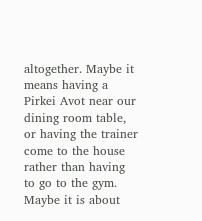altogether. Maybe it means having a Pirkei Avot near our dining room table, or having the trainer come to the house rather than having to go to the gym. Maybe it is about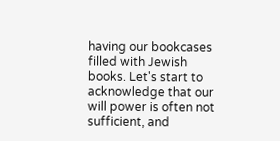having our bookcases filled with Jewish books. Let's start to acknowledge that our will power is often not sufficient, and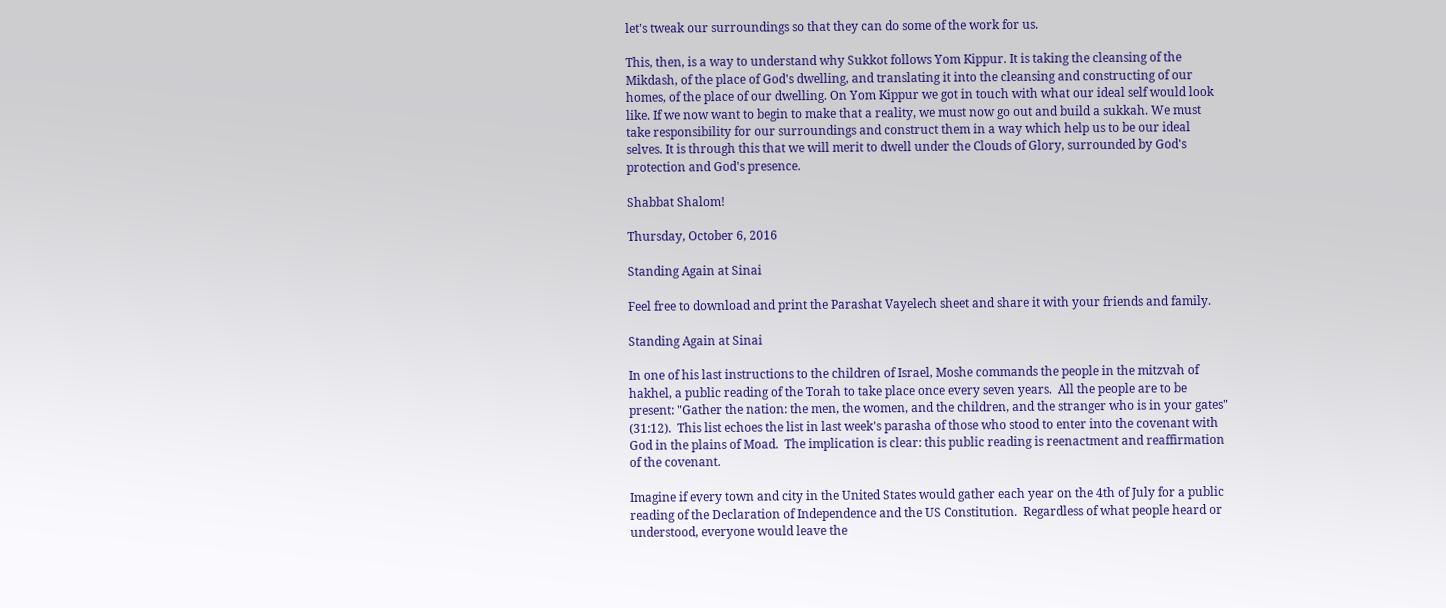let's tweak our surroundings so that they can do some of the work for us.

This, then, is a way to understand why Sukkot follows Yom Kippur. It is taking the cleansing of the Mikdash, of the place of God's dwelling, and translating it into the cleansing and constructing of our homes, of the place of our dwelling. On Yom Kippur we got in touch with what our ideal self would look like. If we now want to begin to make that a reality, we must now go out and build a sukkah. We must take responsibility for our surroundings and construct them in a way which help us to be our ideal selves. It is through this that we will merit to dwell under the Clouds of Glory, surrounded by God's protection and God's presence.

Shabbat Shalom!

Thursday, October 6, 2016

Standing Again at Sinai

Feel free to download and print the Parashat Vayelech sheet and share it with your friends and family.

Standing Again at Sinai

In one of his last instructions to the children of Israel, Moshe commands the people in the mitzvah of hakhel, a public reading of the Torah to take place once every seven years.  All the people are to be present: "Gather the nation: the men, the women, and the children, and the stranger who is in your gates" (31:12).  This list echoes the list in last week's parasha of those who stood to enter into the covenant with God in the plains of Moad.  The implication is clear: this public reading is reenactment and reaffirmation of the covenant.

Imagine if every town and city in the United States would gather each year on the 4th of July for a public reading of the Declaration of Independence and the US Constitution.  Regardless of what people heard or understood, everyone would leave the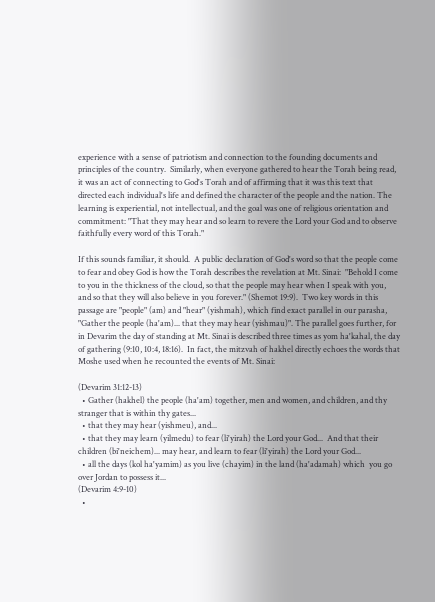experience with a sense of patriotism and connection to the founding documents and principles of the country.  Similarly, when everyone gathered to hear the Torah being read, it was an act of connecting to God's Torah and of affirming that it was this text that directed each individual's life and defined the character of the people and the nation. The learning is experiential, not intellectual, and the goal was one of religious orientation and commitment: "That they may hear and so learn to revere the Lord your God and to observe faithfully every word of this Torah."

If this sounds familiar, it should.  A public declaration of God's word so that the people come to fear and obey God is how the Torah describes the revelation at Mt. Sinai:  "Behold I come to you in the thickness of the cloud, so that the people may hear when I speak with you, and so that they will also believe in you forever." (Shemot 19:9).  Two key words in this passage are "people" (am) and "hear" (yishmah), which find exact parallel in our parasha, "Gather the people (ha'am)... that they may hear (yishmau)". The parallel goes further, for in Devarim the day of standing at Mt. Sinai is described three times as yom ha'kahal, the day of gathering (9:10, 10:4, 18:16).  In fact, the mitzvah of hakhel directly echoes the words that Moshe used when he recounted the events of Mt. Sinai:

(Devarim 31:12-13)
  • Gather (hakhel) the people (ha'am) together, men and women, and children, and thy stranger that is within thy gates...
  • that they may hear (yishmeu), and...
  • that they may learn (yilmedu) to fear (li'yirah) the Lord your God...  And that their children (bi'neichem)... may hear, and learn to fear (li'yirah) the Lord your God...
  • all the days (kol ha'yamim) as you live (chayim) in the land (ha'adamah) which  you go over Jordan to possess it...
(Devarim 4:9-10)
  •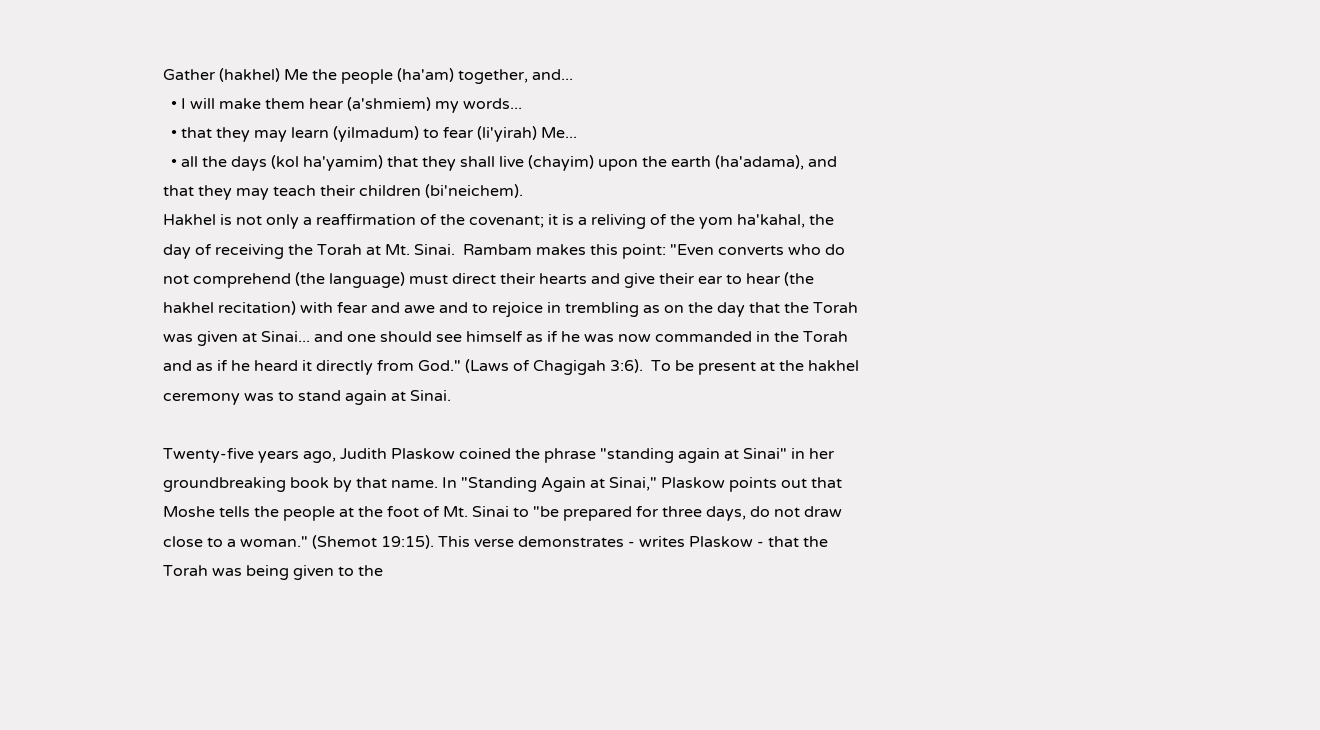Gather (hakhel) Me the people (ha'am) together, and...
  • I will make them hear (a'shmiem) my words...
  • that they may learn (yilmadum) to fear (li'yirah) Me...
  • all the days (kol ha'yamim) that they shall live (chayim) upon the earth (ha'adama), and that they may teach their children (bi'neichem).
Hakhel is not only a reaffirmation of the covenant; it is a reliving of the yom ha'kahal, the day of receiving the Torah at Mt. Sinai.  Rambam makes this point: "Even converts who do not comprehend (the language) must direct their hearts and give their ear to hear (the hakhel recitation) with fear and awe and to rejoice in trembling as on the day that the Torah was given at Sinai... and one should see himself as if he was now commanded in the Torah and as if he heard it directly from God." (Laws of Chagigah 3:6).  To be present at the hakhel ceremony was to stand again at Sinai.

Twenty-five years ago, Judith Plaskow coined the phrase "standing again at Sinai" in her groundbreaking book by that name. In "Standing Again at Sinai," Plaskow points out that Moshe tells the people at the foot of Mt. Sinai to "be prepared for three days, do not draw close to a woman." (Shemot 19:15). This verse demonstrates - writes Plaskow - that the Torah was being given to the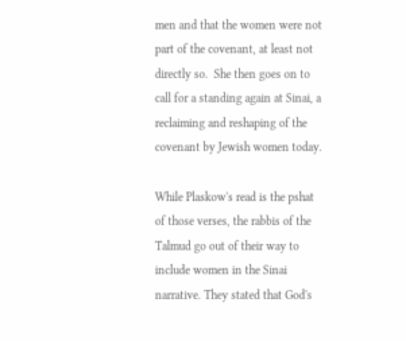men and that the women were not part of the covenant, at least not directly so.  She then goes on to call for a standing again at Sinai, a reclaiming and reshaping of the covenant by Jewish women today.

While Plaskow's read is the pshat of those verses, the rabbis of the Talmud go out of their way to include women in the Sinai narrative. They stated that God's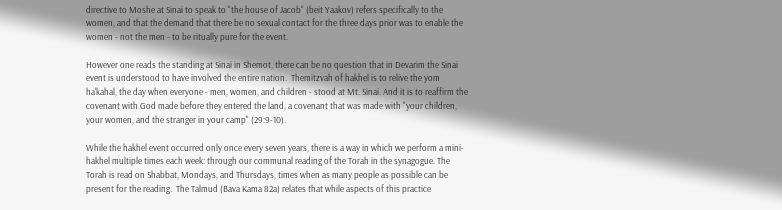directive to Moshe at Sinai to speak to "the house of Jacob" (beit Yaakov) refers specifically to the women, and that the demand that there be no sexual contact for the three days prior was to enable the women - not the men - to be ritually pure for the event.

However one reads the standing at Sinai in Shemot, there can be no question that in Devarim the Sinai event is understood to have involved the entire nation.  Themitzvah of hakhel is to relive the yom ha'kahal, the day when everyone - men, women, and children - stood at Mt. Sinai. And it is to reaffirm the covenant with God made before they entered the land, a covenant that was made with "your children, your women, and the stranger in your camp" (29:9-10).

While the hakhel event occurred only once every seven years, there is a way in which we perform a mini-hakhel multiple times each week: through our communal reading of the Torah in the synagogue. The Torah is read on Shabbat, Mondays, and Thursdays, times when as many people as possible can be present for the reading.  The Talmud (Bava Kama 82a) relates that while aspects of this practice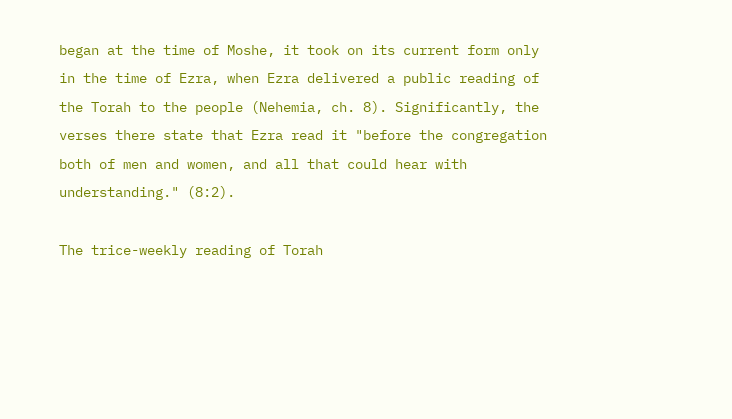began at the time of Moshe, it took on its current form only in the time of Ezra, when Ezra delivered a public reading of the Torah to the people (Nehemia, ch. 8). Significantly, the verses there state that Ezra read it "before the congregation both of men and women, and all that could hear with understanding." (8:2).

The trice-weekly reading of Torah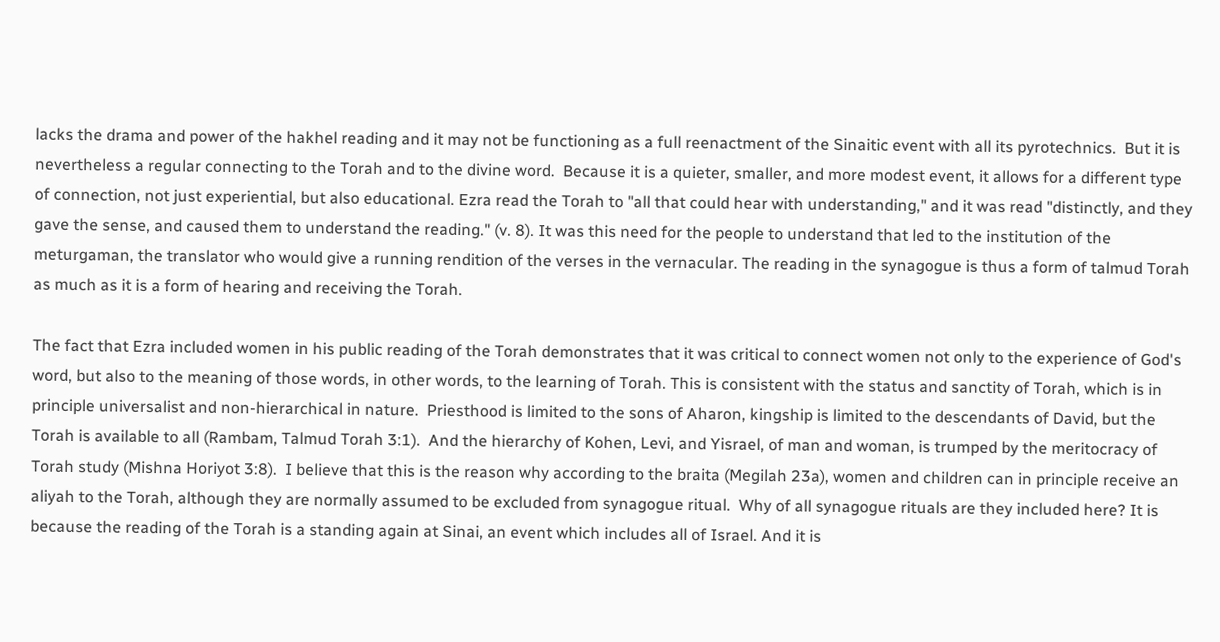lacks the drama and power of the hakhel reading and it may not be functioning as a full reenactment of the Sinaitic event with all its pyrotechnics.  But it is nevertheless a regular connecting to the Torah and to the divine word.  Because it is a quieter, smaller, and more modest event, it allows for a different type of connection, not just experiential, but also educational. Ezra read the Torah to "all that could hear with understanding," and it was read "distinctly, and they gave the sense, and caused them to understand the reading." (v. 8). It was this need for the people to understand that led to the institution of the meturgaman, the translator who would give a running rendition of the verses in the vernacular. The reading in the synagogue is thus a form of talmud Torah as much as it is a form of hearing and receiving the Torah.

The fact that Ezra included women in his public reading of the Torah demonstrates that it was critical to connect women not only to the experience of God's word, but also to the meaning of those words, in other words, to the learning of Torah. This is consistent with the status and sanctity of Torah, which is in principle universalist and non-hierarchical in nature.  Priesthood is limited to the sons of Aharon, kingship is limited to the descendants of David, but the Torah is available to all (Rambam, Talmud Torah 3:1).  And the hierarchy of Kohen, Levi, and Yisrael, of man and woman, is trumped by the meritocracy of Torah study (Mishna Horiyot 3:8).  I believe that this is the reason why according to the braita (Megilah 23a), women and children can in principle receive an aliyah to the Torah, although they are normally assumed to be excluded from synagogue ritual.  Why of all synagogue rituals are they included here? It is because the reading of the Torah is a standing again at Sinai, an event which includes all of Israel. And it is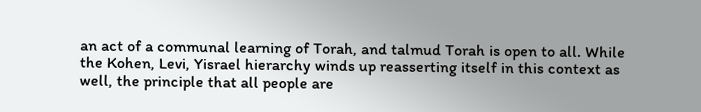an act of a communal learning of Torah, and talmud Torah is open to all. While the Kohen, Levi, Yisrael hierarchy winds up reasserting itself in this context as well, the principle that all people are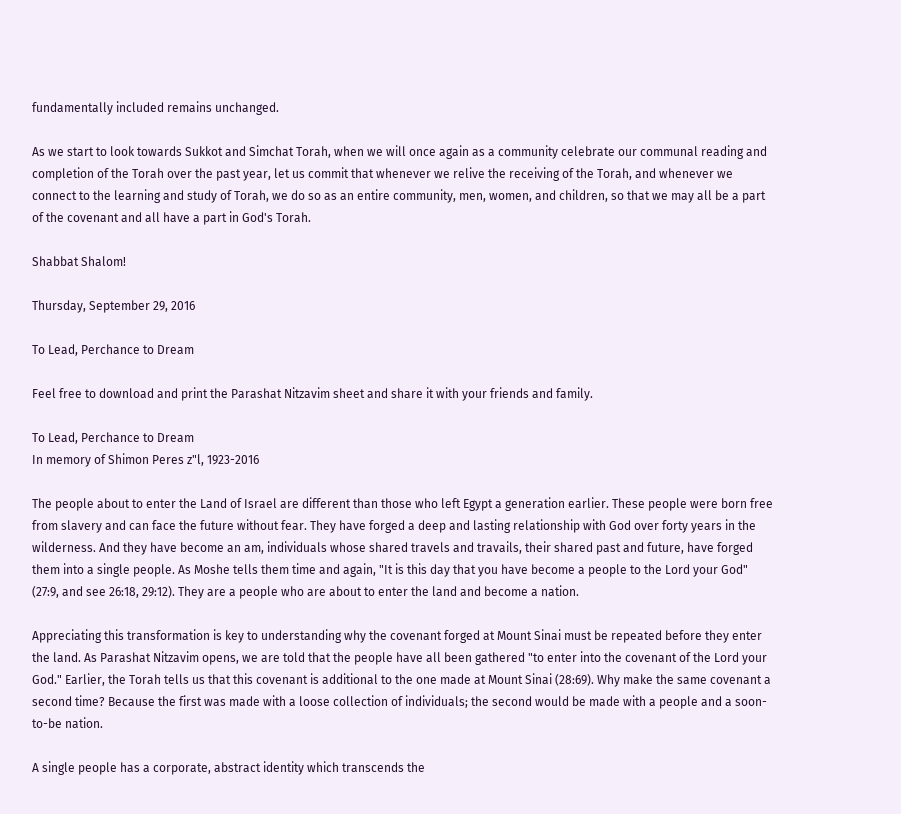fundamentally included remains unchanged.

As we start to look towards Sukkot and Simchat Torah, when we will once again as a community celebrate our communal reading and completion of the Torah over the past year, let us commit that whenever we relive the receiving of the Torah, and whenever we connect to the learning and study of Torah, we do so as an entire community, men, women, and children, so that we may all be a part of the covenant and all have a part in God's Torah.

Shabbat Shalom!

Thursday, September 29, 2016

To Lead, Perchance to Dream

Feel free to download and print the Parashat Nitzavim sheet and share it with your friends and family.

To Lead, Perchance to Dream
In memory of Shimon Peres z"l, 1923-2016

The people about to enter the Land of Israel are different than those who left Egypt a generation earlier. These people were born free from slavery and can face the future without fear. They have forged a deep and lasting relationship with God over forty years in the wilderness. And they have become an am, individuals whose shared travels and travails, their shared past and future, have forged them into a single people. As Moshe tells them time and again, "It is this day that you have become a people to the Lord your God" (27:9, and see 26:18, 29:12). They are a people who are about to enter the land and become a nation.

Appreciating this transformation is key to understanding why the covenant forged at Mount Sinai must be repeated before they enter the land. As Parashat Nitzavim opens, we are told that the people have all been gathered "to enter into the covenant of the Lord your God." Earlier, the Torah tells us that this covenant is additional to the one made at Mount Sinai (28:69). Why make the same covenant a second time? Because the first was made with a loose collection of individuals; the second would be made with a people and a soon-to-be nation.

A single people has a corporate, abstract identity which transcends the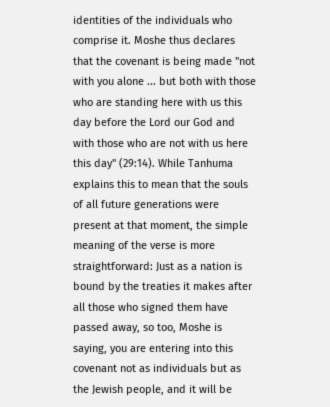identities of the individuals who comprise it. Moshe thus declares that the covenant is being made "not with you alone ... but both with those who are standing here with us this day before the Lord our God and with those who are not with us here this day" (29:14). While Tanhuma explains this to mean that the souls of all future generations were present at that moment, the simple meaning of the verse is more straightforward: Just as a nation is bound by the treaties it makes after all those who signed them have passed away, so too, Moshe is saying, you are entering into this covenant not as individuals but as the Jewish people, and it will be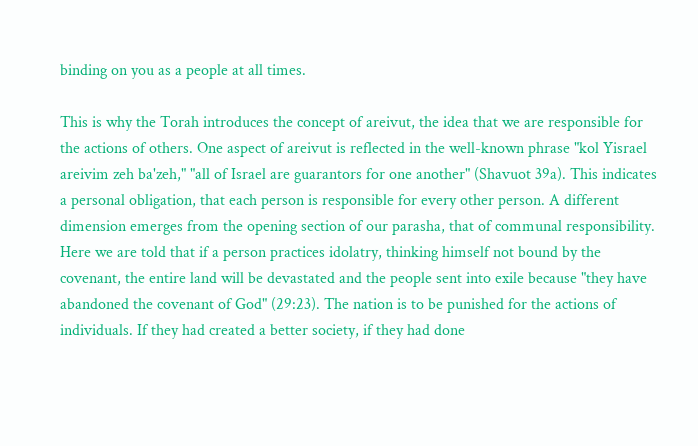binding on you as a people at all times.

This is why the Torah introduces the concept of areivut, the idea that we are responsible for the actions of others. One aspect of areivut is reflected in the well-known phrase "kol Yisrael areivim zeh ba'zeh," "all of Israel are guarantors for one another" (Shavuot 39a). This indicates a personal obligation, that each person is responsible for every other person. A different dimension emerges from the opening section of our parasha, that of communal responsibility. Here we are told that if a person practices idolatry, thinking himself not bound by the covenant, the entire land will be devastated and the people sent into exile because "they have abandoned the covenant of God" (29:23). The nation is to be punished for the actions of individuals. If they had created a better society, if they had done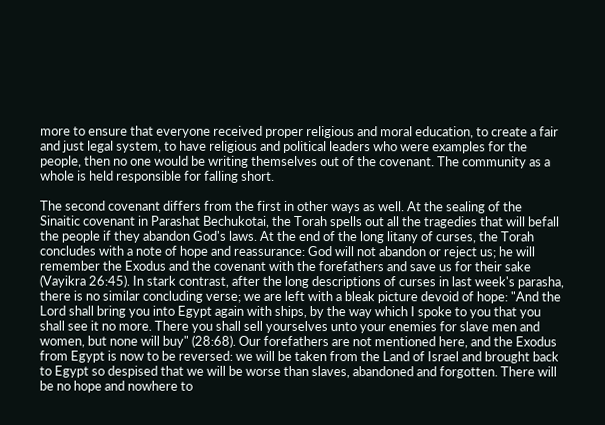more to ensure that everyone received proper religious and moral education, to create a fair and just legal system, to have religious and political leaders who were examples for the people, then no one would be writing themselves out of the covenant. The community as a whole is held responsible for falling short.

The second covenant differs from the first in other ways as well. At the sealing of the Sinaitic covenant in Parashat Bechukotai, the Torah spells out all the tragedies that will befall the people if they abandon God's laws. At the end of the long litany of curses, the Torah concludes with a note of hope and reassurance: God will not abandon or reject us; he will remember the Exodus and the covenant with the forefathers and save us for their sake (Vayikra 26:45). In stark contrast, after the long descriptions of curses in last week's parasha, there is no similar concluding verse; we are left with a bleak picture devoid of hope: "And the Lord shall bring you into Egypt again with ships, by the way which I spoke to you that you shall see it no more. There you shall sell yourselves unto your enemies for slave men and women, but none will buy" (28:68). Our forefathers are not mentioned here, and the Exodus from Egypt is now to be reversed: we will be taken from the Land of Israel and brought back to Egypt so despised that we will be worse than slaves, abandoned and forgotten. There will be no hope and nowhere to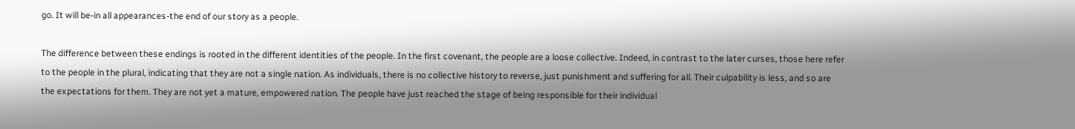go. It will be-in all appearances-the end of our story as a people.

The difference between these endings is rooted in the different identities of the people. In the first covenant, the people are a loose collective. Indeed, in contrast to the later curses, those here refer to the people in the plural, indicating that they are not a single nation. As individuals, there is no collective history to reverse, just punishment and suffering for all. Their culpability is less, and so are the expectations for them. They are not yet a mature, empowered nation. The people have just reached the stage of being responsible for their individual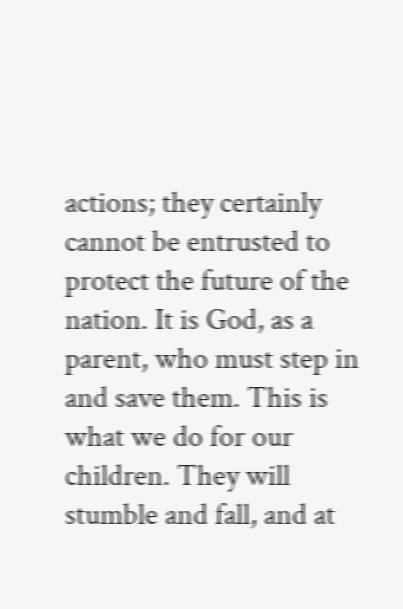actions; they certainly cannot be entrusted to protect the future of the nation. It is God, as a parent, who must step in and save them. This is what we do for our children. They will stumble and fall, and at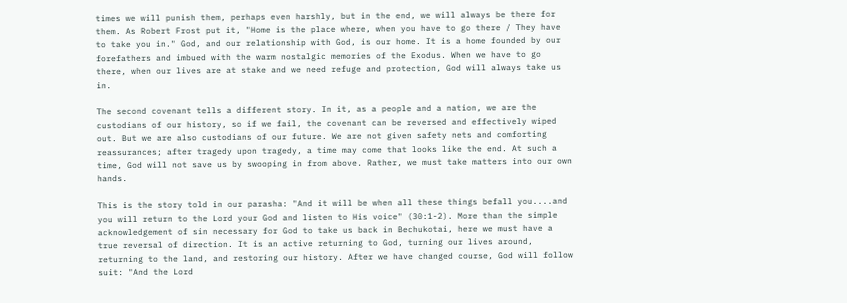times we will punish them, perhaps even harshly, but in the end, we will always be there for them. As Robert Frost put it, "Home is the place where, when you have to go there / They have to take you in." God, and our relationship with God, is our home. It is a home founded by our forefathers and imbued with the warm nostalgic memories of the Exodus. When we have to go there, when our lives are at stake and we need refuge and protection, God will always take us in.

The second covenant tells a different story. In it, as a people and a nation, we are the custodians of our history, so if we fail, the covenant can be reversed and effectively wiped out. But we are also custodians of our future. We are not given safety nets and comforting reassurances; after tragedy upon tragedy, a time may come that looks like the end. At such a time, God will not save us by swooping in from above. Rather, we must take matters into our own hands.

This is the story told in our parasha: "And it will be when all these things befall you....and you will return to the Lord your God and listen to His voice" (30:1-2). More than the simple acknowledgement of sin necessary for God to take us back in Bechukotai, here we must have a true reversal of direction. It is an active returning to God, turning our lives around, returning to the land, and restoring our history. After we have changed course, God will follow suit: "And the Lord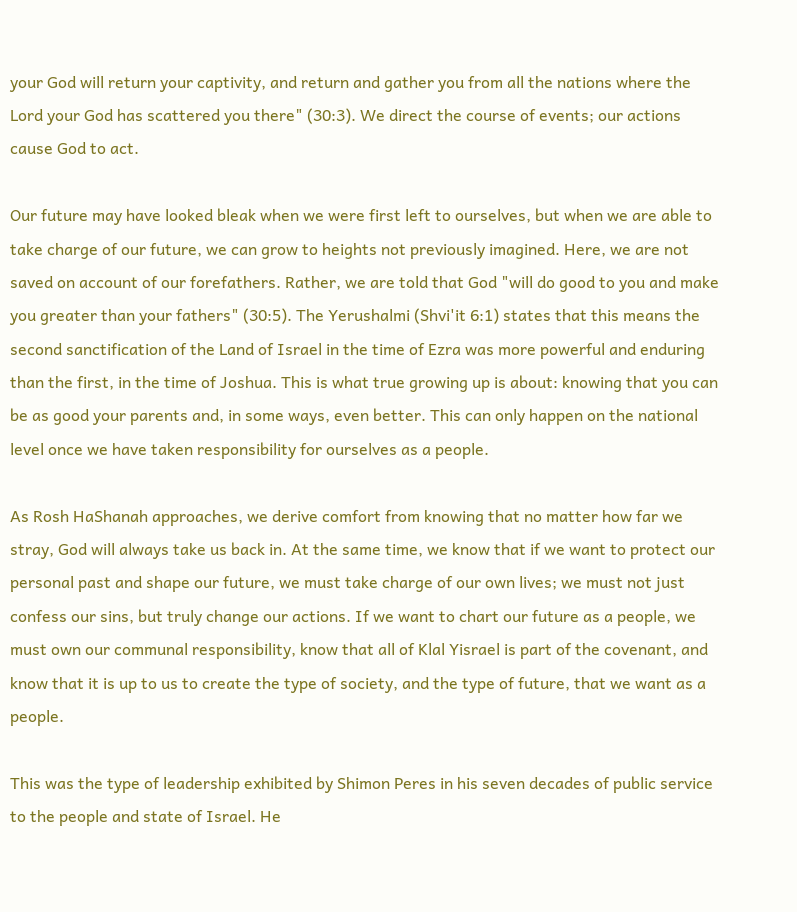your God will return your captivity, and return and gather you from all the nations where the Lord your God has scattered you there" (30:3). We direct the course of events; our actions cause God to act.

Our future may have looked bleak when we were first left to ourselves, but when we are able to take charge of our future, we can grow to heights not previously imagined. Here, we are not saved on account of our forefathers. Rather, we are told that God "will do good to you and make you greater than your fathers" (30:5). The Yerushalmi (Shvi'it 6:1) states that this means the second sanctification of the Land of Israel in the time of Ezra was more powerful and enduring than the first, in the time of Joshua. This is what true growing up is about: knowing that you can be as good your parents and, in some ways, even better. This can only happen on the national level once we have taken responsibility for ourselves as a people.

As Rosh HaShanah approaches, we derive comfort from knowing that no matter how far we stray, God will always take us back in. At the same time, we know that if we want to protect our personal past and shape our future, we must take charge of our own lives; we must not just confess our sins, but truly change our actions. If we want to chart our future as a people, we must own our communal responsibility, know that all of Klal Yisrael is part of the covenant, and know that it is up to us to create the type of society, and the type of future, that we want as a people.

This was the type of leadership exhibited by Shimon Peres in his seven decades of public service to the people and state of Israel. He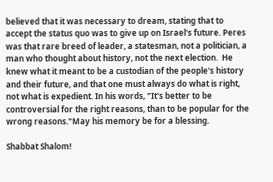believed that it was necessary to dream, stating that to accept the status quo was to give up on Israel's future. Peres was that rare breed of leader, a statesman, not a politician, a man who thought about history, not the next election.  He knew what it meant to be a custodian of the people's history and their future, and that one must always do what is right, not what is expedient. In his words, "It's better to be controversial for the right reasons, than to be popular for the wrong reasons."May his memory be for a blessing.

Shabbat Shalom!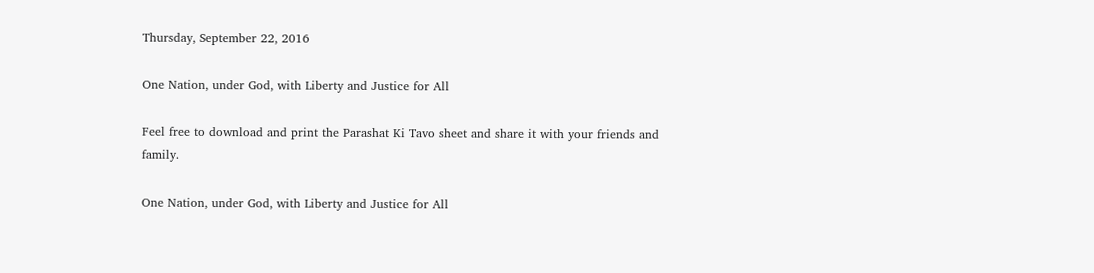Thursday, September 22, 2016

One Nation, under God, with Liberty and Justice for All

Feel free to download and print the Parashat Ki Tavo sheet and share it with your friends and family.

One Nation, under God, with Liberty and Justice for All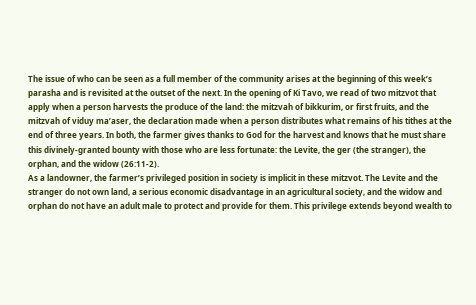The issue of who can be seen as a full member of the community arises at the beginning of this week’s parasha and is revisited at the outset of the next. In the opening of Ki Tavo, we read of two mitzvot that apply when a person harvests the produce of the land: the mitzvah of bikkurim, or first fruits, and the mitzvah of viduy ma’aser, the declaration made when a person distributes what remains of his tithes at the end of three years. In both, the farmer gives thanks to God for the harvest and knows that he must share this divinely-granted bounty with those who are less fortunate: the Levite, the ger (the stranger), the orphan, and the widow (26:11-2).
As a landowner, the farmer’s privileged position in society is implicit in these mitzvot. The Levite and the stranger do not own land, a serious economic disadvantage in an agricultural society, and the widow and orphan do not have an adult male to protect and provide for them. This privilege extends beyond wealth to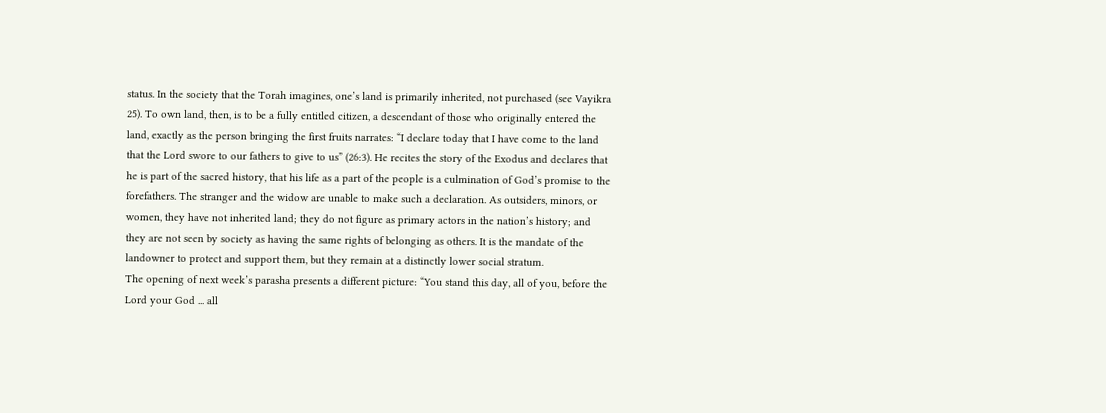status. In the society that the Torah imagines, one’s land is primarily inherited, not purchased (see Vayikra 25). To own land, then, is to be a fully entitled citizen, a descendant of those who originally entered the land, exactly as the person bringing the first fruits narrates: “I declare today that I have come to the land that the Lord swore to our fathers to give to us” (26:3). He recites the story of the Exodus and declares that he is part of the sacred history, that his life as a part of the people is a culmination of God’s promise to the forefathers. The stranger and the widow are unable to make such a declaration. As outsiders, minors, or women, they have not inherited land; they do not figure as primary actors in the nation’s history; and they are not seen by society as having the same rights of belonging as others. It is the mandate of the landowner to protect and support them, but they remain at a distinctly lower social stratum.
The opening of next week’s parasha presents a different picture: “You stand this day, all of you, before the Lord your God ... all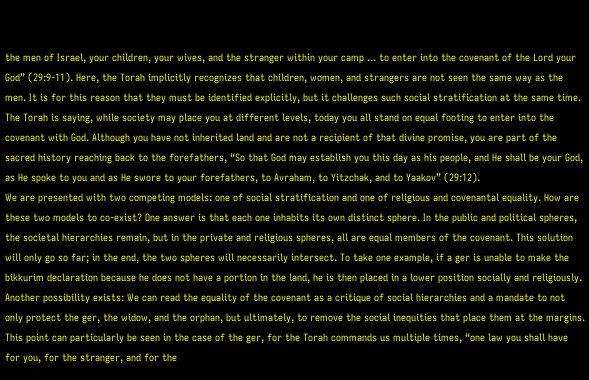the men of Israel, your children, your wives, and the stranger within your camp ... to enter into the covenant of the Lord your God” (29:9-11). Here, the Torah implicitly recognizes that children, women, and strangers are not seen the same way as the men. It is for this reason that they must be identified explicitly, but it challenges such social stratification at the same time. The Torah is saying, while society may place you at different levels, today you all stand on equal footing to enter into the covenant with God. Although you have not inherited land and are not a recipient of that divine promise, you are part of the sacred history reaching back to the forefathers, “So that God may establish you this day as his people, and He shall be your God, as He spoke to you and as He swore to your forefathers, to Avraham, to Yitzchak, and to Yaakov” (29:12).
We are presented with two competing models: one of social stratification and one of religious and covenantal equality. How are these two models to co-exist? One answer is that each one inhabits its own distinct sphere. In the public and political spheres, the societal hierarchies remain, but in the private and religious spheres, all are equal members of the covenant. This solution will only go so far; in the end, the two spheres will necessarily intersect. To take one example, if a ger is unable to make the bikkurim declaration because he does not have a portion in the land, he is then placed in a lower position socially and religiously.
Another possibility exists: We can read the equality of the covenant as a critique of social hierarchies and a mandate to not only protect the ger, the widow, and the orphan, but ultimately, to remove the social inequities that place them at the margins. This point can particularly be seen in the case of the ger, for the Torah commands us multiple times, “one law you shall have for you, for the stranger, and for the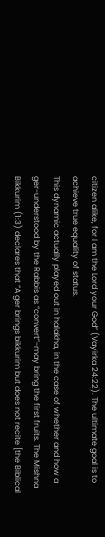citizen alike, for I am the Lord your God” (Vayirka 24:22). The ultimate goal is to achieve true equality of status.
This dynamic actually played out in halakha, in the case of whether and how a ger-understood by the Rabbis as “convert”-may bring the first fruits. The Mishna Bikkurim (1:3) declares that “A ger brings bikkurim but does not recite [the Biblical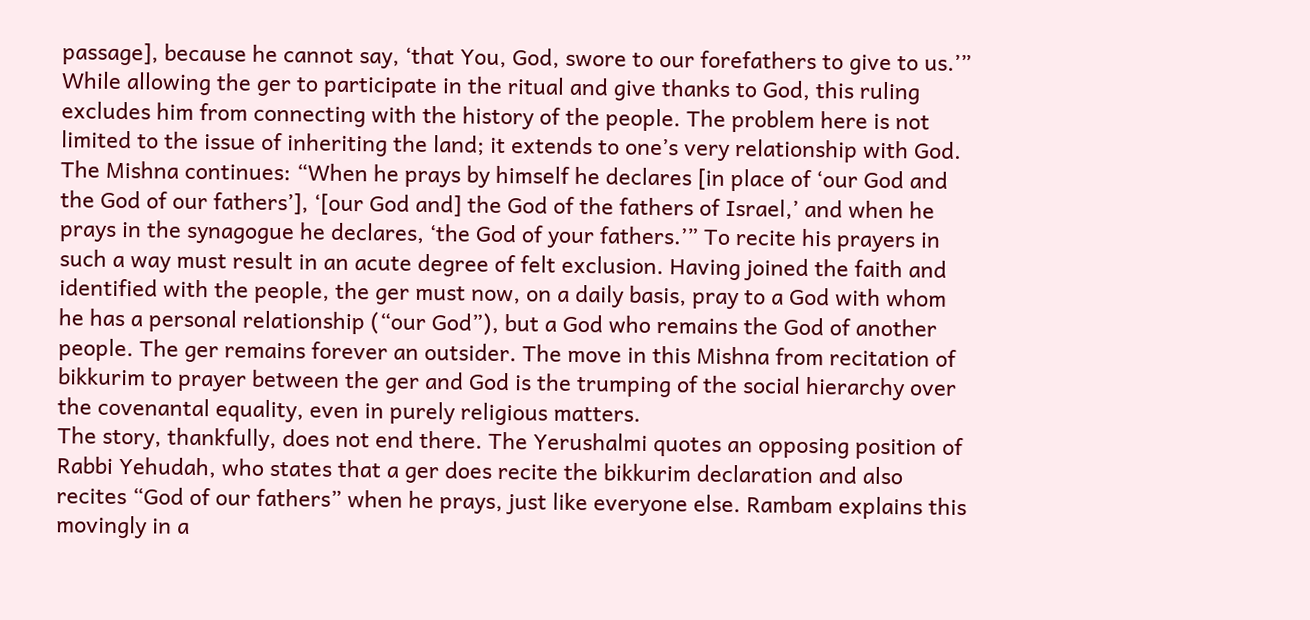passage], because he cannot say, ‘that You, God, swore to our forefathers to give to us.’” While allowing the ger to participate in the ritual and give thanks to God, this ruling excludes him from connecting with the history of the people. The problem here is not limited to the issue of inheriting the land; it extends to one’s very relationship with God. The Mishna continues: “When he prays by himself he declares [in place of ‘our God and the God of our fathers’], ‘[our God and] the God of the fathers of Israel,’ and when he prays in the synagogue he declares, ‘the God of your fathers.’” To recite his prayers in such a way must result in an acute degree of felt exclusion. Having joined the faith and identified with the people, the ger must now, on a daily basis, pray to a God with whom he has a personal relationship (“our God”), but a God who remains the God of another people. The ger remains forever an outsider. The move in this Mishna from recitation of bikkurim to prayer between the ger and God is the trumping of the social hierarchy over the covenantal equality, even in purely religious matters.
The story, thankfully, does not end there. The Yerushalmi quotes an opposing position of Rabbi Yehudah, who states that a ger does recite the bikkurim declaration and also recites “God of our fathers” when he prays, just like everyone else. Rambam explains this movingly in a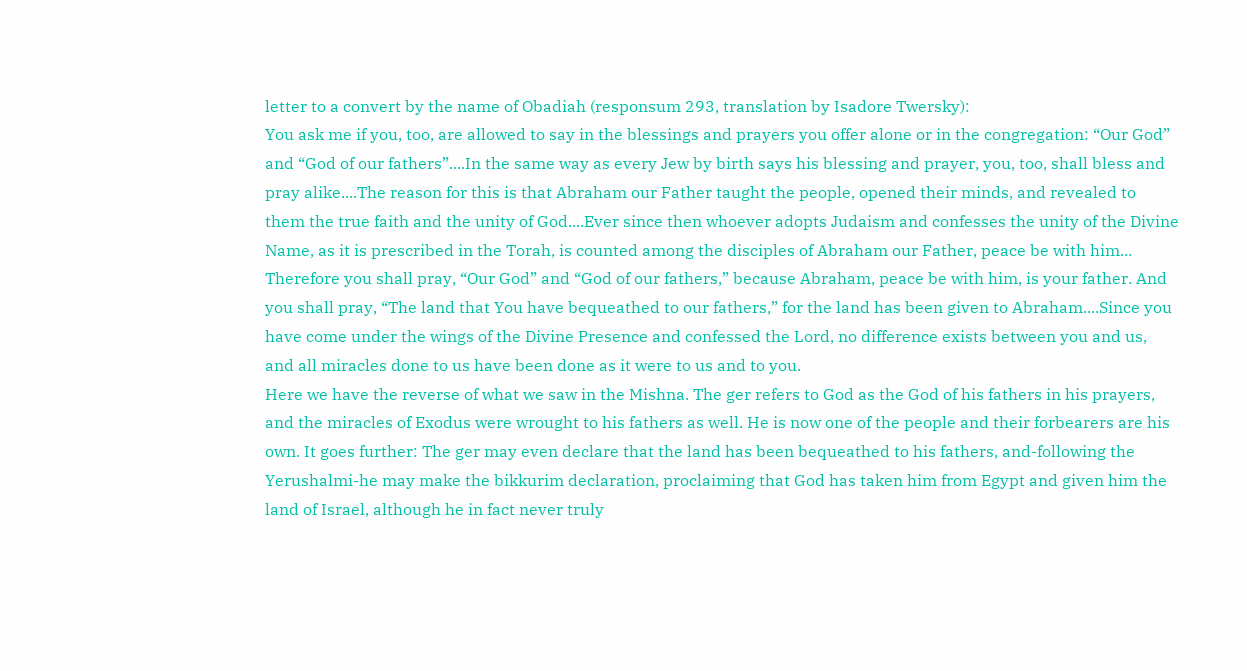letter to a convert by the name of Obadiah (responsum 293, translation by Isadore Twersky):
You ask me if you, too, are allowed to say in the blessings and prayers you offer alone or in the congregation: “Our God” and “God of our fathers”....In the same way as every Jew by birth says his blessing and prayer, you, too, shall bless and pray alike....The reason for this is that Abraham our Father taught the people, opened their minds, and revealed to them the true faith and the unity of God....Ever since then whoever adopts Judaism and confesses the unity of the Divine Name, as it is prescribed in the Torah, is counted among the disciples of Abraham our Father, peace be with him...
Therefore you shall pray, “Our God” and “God of our fathers,” because Abraham, peace be with him, is your father. And you shall pray, “The land that You have bequeathed to our fathers,” for the land has been given to Abraham....Since you have come under the wings of the Divine Presence and confessed the Lord, no difference exists between you and us, and all miracles done to us have been done as it were to us and to you.
Here we have the reverse of what we saw in the Mishna. The ger refers to God as the God of his fathers in his prayers, and the miracles of Exodus were wrought to his fathers as well. He is now one of the people and their forbearers are his own. It goes further: The ger may even declare that the land has been bequeathed to his fathers, and-following the Yerushalmi-he may make the bikkurim declaration, proclaiming that God has taken him from Egypt and given him the land of Israel, although he in fact never truly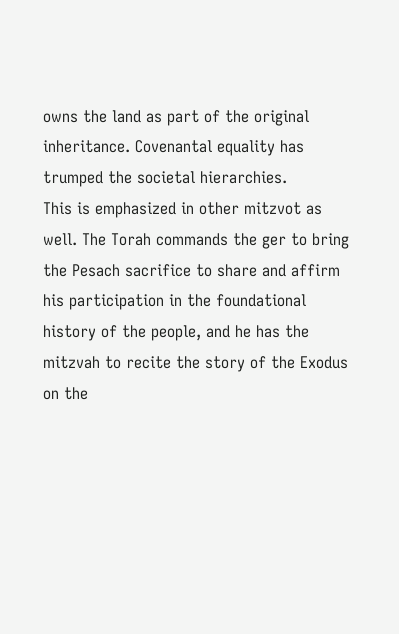owns the land as part of the original inheritance. Covenantal equality has trumped the societal hierarchies.
This is emphasized in other mitzvot as well. The Torah commands the ger to bring the Pesach sacrifice to share and affirm his participation in the foundational history of the people, and he has the mitzvah to recite the story of the Exodus on the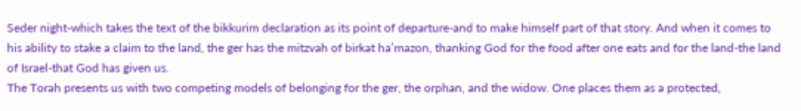Seder night-which takes the text of the bikkurim declaration as its point of departure-and to make himself part of that story. And when it comes to his ability to stake a claim to the land, the ger has the mitzvah of birkat ha’mazon, thanking God for the food after one eats and for the land-the land of Israel-that God has given us.
The Torah presents us with two competing models of belonging for the ger, the orphan, and the widow. One places them as a protected,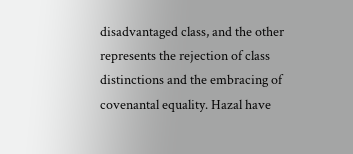disadvantaged class, and the other represents the rejection of class distinctions and the embracing of covenantal equality. Hazal have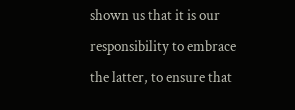shown us that it is our responsibility to embrace the latter, to ensure that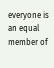everyone is an equal member of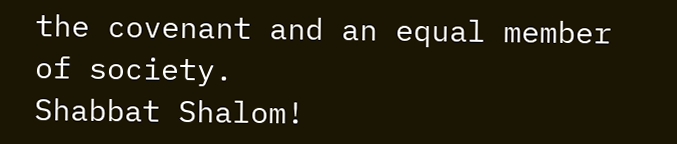the covenant and an equal member of society.
Shabbat Shalom!